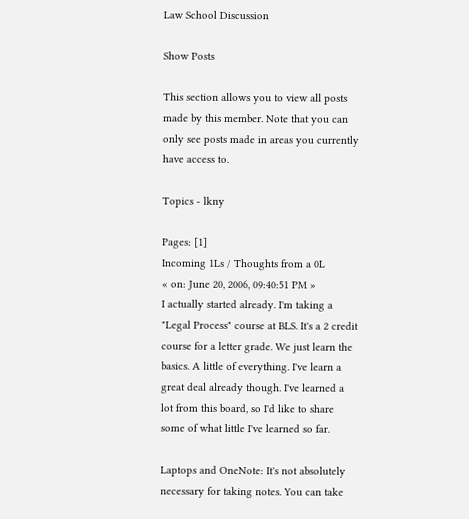Law School Discussion

Show Posts

This section allows you to view all posts made by this member. Note that you can only see posts made in areas you currently have access to.

Topics - lkny

Pages: [1]
Incoming 1Ls / Thoughts from a 0L
« on: June 20, 2006, 09:40:51 PM »
I actually started already. I'm taking a "Legal Process" course at BLS. It's a 2 credit course for a letter grade. We just learn the basics. A little of everything. I've learn a great deal already though. I've learned a lot from this board, so I'd like to share some of what little I've learned so far.

Laptops and OneNote: It's not absolutely necessary for taking notes. You can take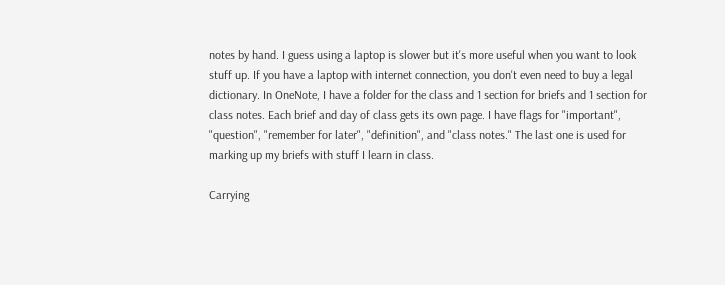notes by hand. I guess using a laptop is slower but it's more useful when you want to look stuff up. If you have a laptop with internet connection, you don't even need to buy a legal dictionary. In OneNote, I have a folder for the class and 1 section for briefs and 1 section for class notes. Each brief and day of class gets its own page. I have flags for "important", "question", "remember for later", "definition", and "class notes." The last one is used for marking up my briefs with stuff I learn in class.

Carrying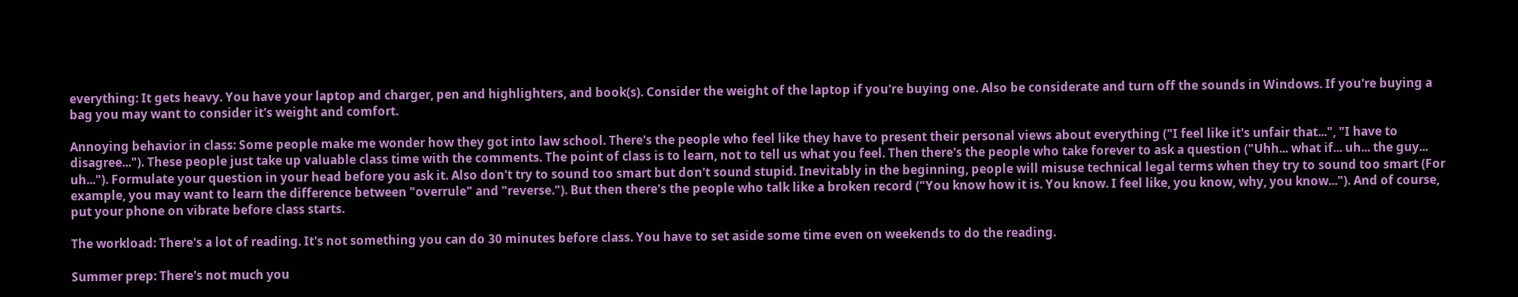everything: It gets heavy. You have your laptop and charger, pen and highlighters, and book(s). Consider the weight of the laptop if you're buying one. Also be considerate and turn off the sounds in Windows. If you're buying a bag you may want to consider it's weight and comfort.

Annoying behavior in class: Some people make me wonder how they got into law school. There's the people who feel like they have to present their personal views about everything ("I feel like it's unfair that...", "I have to disagree..."). These people just take up valuable class time with the comments. The point of class is to learn, not to tell us what you feel. Then there's the people who take forever to ask a question ("Uhh... what if... uh... the guy... uh..."). Formulate your question in your head before you ask it. Also don't try to sound too smart but don't sound stupid. Inevitably in the beginning, people will misuse technical legal terms when they try to sound too smart (For example, you may want to learn the difference between "overrule" and "reverse."). But then there's the people who talk like a broken record ("You know how it is. You know. I feel like, you know, why, you know..."). And of course, put your phone on vibrate before class starts.

The workload: There's a lot of reading. It's not something you can do 30 minutes before class. You have to set aside some time even on weekends to do the reading.

Summer prep: There's not much you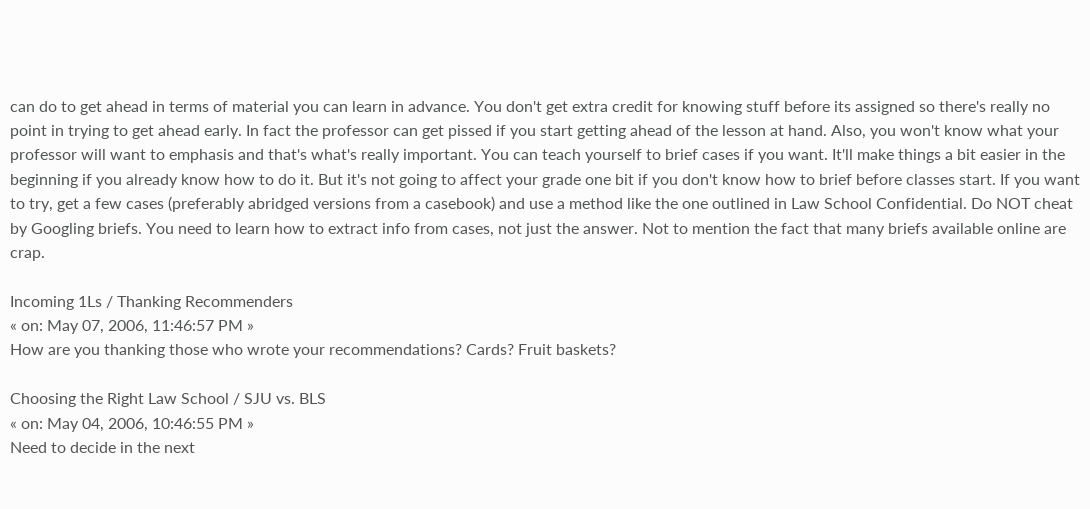can do to get ahead in terms of material you can learn in advance. You don't get extra credit for knowing stuff before its assigned so there's really no point in trying to get ahead early. In fact the professor can get pissed if you start getting ahead of the lesson at hand. Also, you won't know what your professor will want to emphasis and that's what's really important. You can teach yourself to brief cases if you want. It'll make things a bit easier in the beginning if you already know how to do it. But it's not going to affect your grade one bit if you don't know how to brief before classes start. If you want to try, get a few cases (preferably abridged versions from a casebook) and use a method like the one outlined in Law School Confidential. Do NOT cheat by Googling briefs. You need to learn how to extract info from cases, not just the answer. Not to mention the fact that many briefs available online are crap.

Incoming 1Ls / Thanking Recommenders
« on: May 07, 2006, 11:46:57 PM »
How are you thanking those who wrote your recommendations? Cards? Fruit baskets?

Choosing the Right Law School / SJU vs. BLS
« on: May 04, 2006, 10:46:55 PM »
Need to decide in the next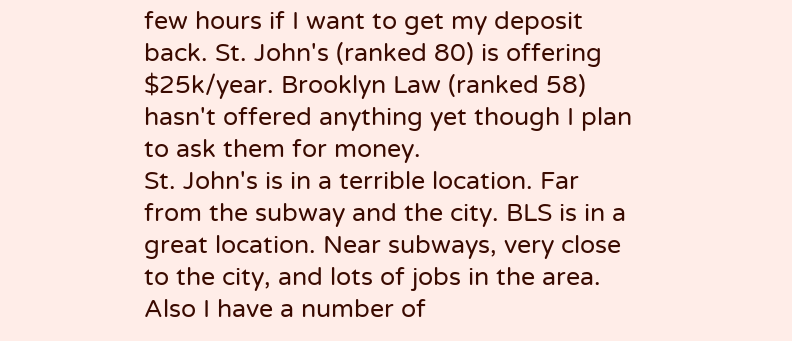few hours if I want to get my deposit back. St. John's (ranked 80) is offering $25k/year. Brooklyn Law (ranked 58) hasn't offered anything yet though I plan to ask them for money.
St. John's is in a terrible location. Far from the subway and the city. BLS is in a great location. Near subways, very close to the city, and lots of jobs in the area. Also I have a number of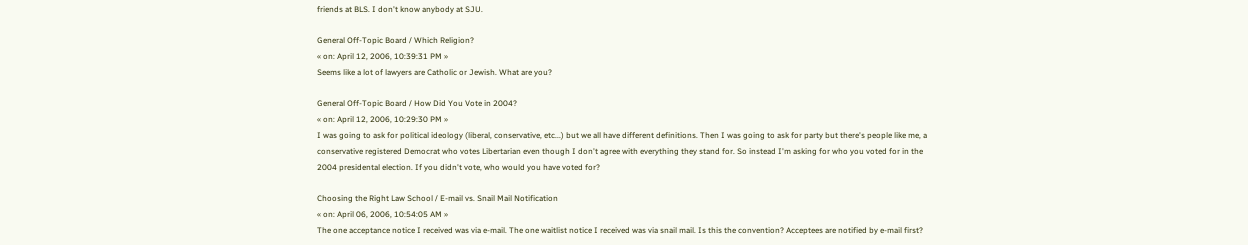friends at BLS. I don't know anybody at SJU.

General Off-Topic Board / Which Religion?
« on: April 12, 2006, 10:39:31 PM »
Seems like a lot of lawyers are Catholic or Jewish. What are you?

General Off-Topic Board / How Did You Vote in 2004?
« on: April 12, 2006, 10:29:30 PM »
I was going to ask for political ideology (liberal, conservative, etc...) but we all have different definitions. Then I was going to ask for party but there's people like me, a conservative registered Democrat who votes Libertarian even though I don't agree with everything they stand for. So instead I'm asking for who you voted for in the 2004 presidental election. If you didn't vote, who would you have voted for?

Choosing the Right Law School / E-mail vs. Snail Mail Notification
« on: April 06, 2006, 10:54:05 AM »
The one acceptance notice I received was via e-mail. The one waitlist notice I received was via snail mail. Is this the convention? Acceptees are notified by e-mail first?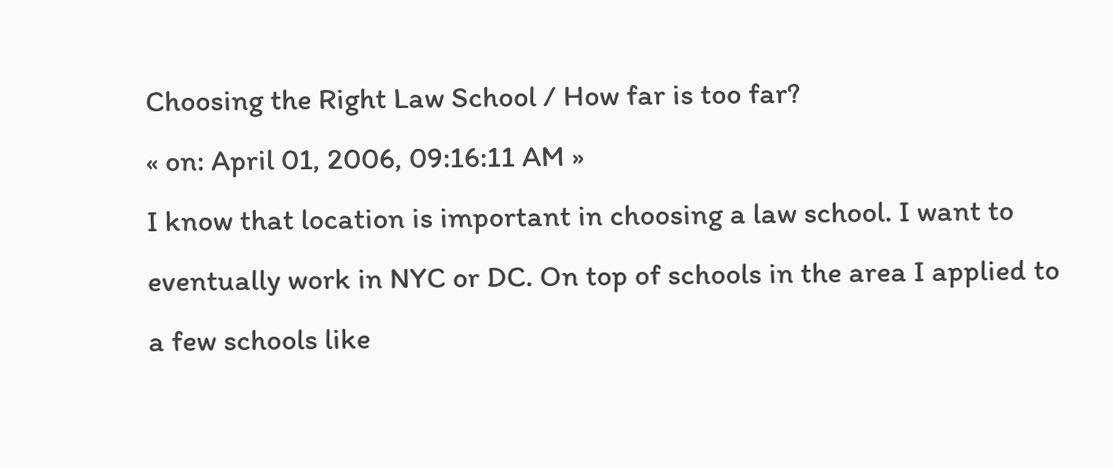Choosing the Right Law School / How far is too far?
« on: April 01, 2006, 09:16:11 AM »
I know that location is important in choosing a law school. I want to eventually work in NYC or DC. On top of schools in the area I applied to a few schools like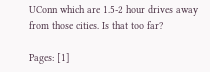UConn which are 1.5-2 hour drives away from those cities. Is that too far?

Pages: [1]